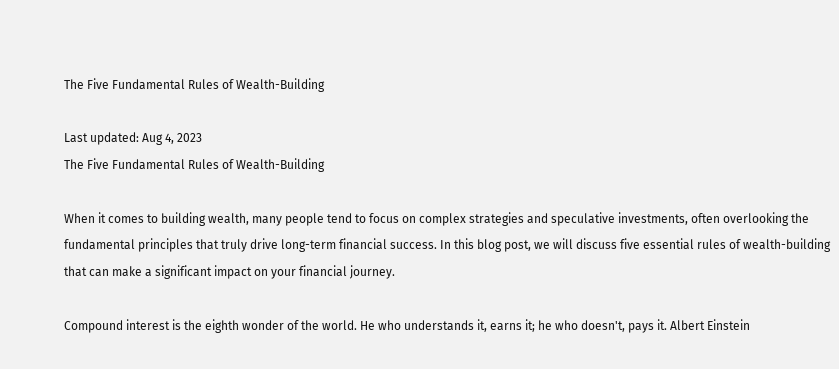The Five Fundamental Rules of Wealth-Building

Last updated: Aug 4, 2023
The Five Fundamental Rules of Wealth-Building

When it comes to building wealth, many people tend to focus on complex strategies and speculative investments, often overlooking the fundamental principles that truly drive long-term financial success. In this blog post, we will discuss five essential rules of wealth-building that can make a significant impact on your financial journey.

Compound interest is the eighth wonder of the world. He who understands it, earns it; he who doesn't, pays it. Albert Einstein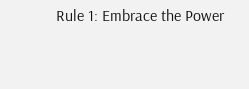Rule 1: Embrace the Power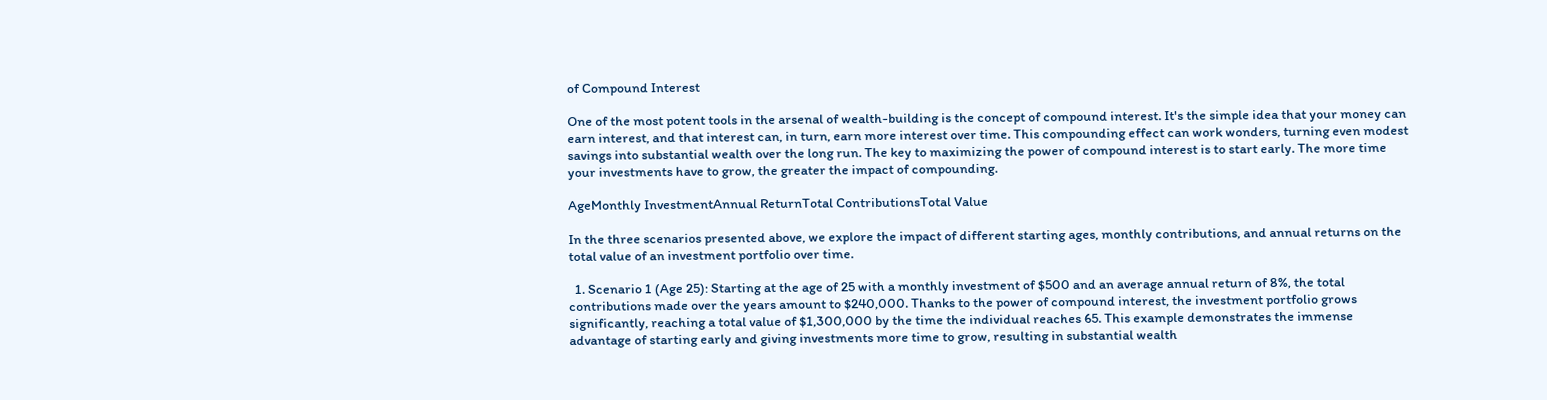of Compound Interest

One of the most potent tools in the arsenal of wealth-building is the concept of compound interest. It's the simple idea that your money can earn interest, and that interest can, in turn, earn more interest over time. This compounding effect can work wonders, turning even modest savings into substantial wealth over the long run. The key to maximizing the power of compound interest is to start early. The more time your investments have to grow, the greater the impact of compounding.

AgeMonthly InvestmentAnnual ReturnTotal ContributionsTotal Value

In the three scenarios presented above, we explore the impact of different starting ages, monthly contributions, and annual returns on the total value of an investment portfolio over time.

  1. Scenario 1 (Age 25): Starting at the age of 25 with a monthly investment of $500 and an average annual return of 8%, the total contributions made over the years amount to $240,000. Thanks to the power of compound interest, the investment portfolio grows significantly, reaching a total value of $1,300,000 by the time the individual reaches 65. This example demonstrates the immense advantage of starting early and giving investments more time to grow, resulting in substantial wealth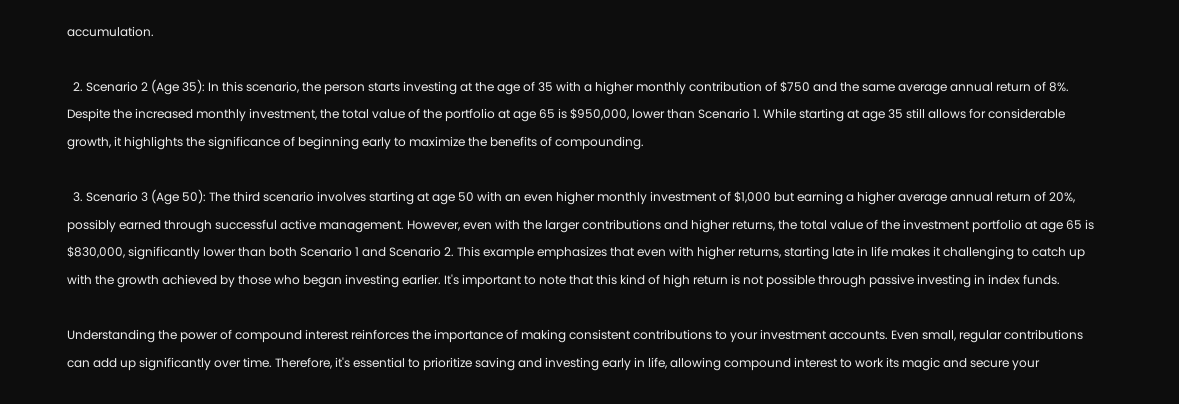accumulation.

  2. Scenario 2 (Age 35): In this scenario, the person starts investing at the age of 35 with a higher monthly contribution of $750 and the same average annual return of 8%. Despite the increased monthly investment, the total value of the portfolio at age 65 is $950,000, lower than Scenario 1. While starting at age 35 still allows for considerable growth, it highlights the significance of beginning early to maximize the benefits of compounding.

  3. Scenario 3 (Age 50): The third scenario involves starting at age 50 with an even higher monthly investment of $1,000 but earning a higher average annual return of 20%, possibly earned through successful active management. However, even with the larger contributions and higher returns, the total value of the investment portfolio at age 65 is $830,000, significantly lower than both Scenario 1 and Scenario 2. This example emphasizes that even with higher returns, starting late in life makes it challenging to catch up with the growth achieved by those who began investing earlier. It's important to note that this kind of high return is not possible through passive investing in index funds.

Understanding the power of compound interest reinforces the importance of making consistent contributions to your investment accounts. Even small, regular contributions can add up significantly over time. Therefore, it's essential to prioritize saving and investing early in life, allowing compound interest to work its magic and secure your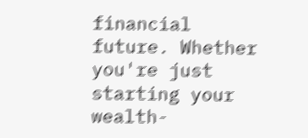financial future. Whether you're just starting your wealth-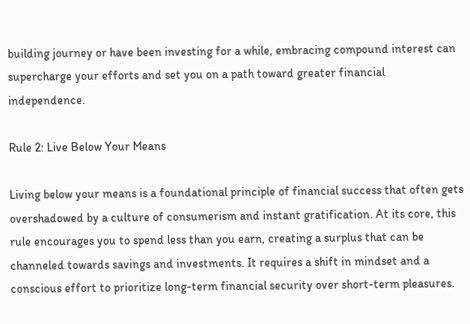building journey or have been investing for a while, embracing compound interest can supercharge your efforts and set you on a path toward greater financial independence.

Rule 2: Live Below Your Means

Living below your means is a foundational principle of financial success that often gets overshadowed by a culture of consumerism and instant gratification. At its core, this rule encourages you to spend less than you earn, creating a surplus that can be channeled towards savings and investments. It requires a shift in mindset and a conscious effort to prioritize long-term financial security over short-term pleasures.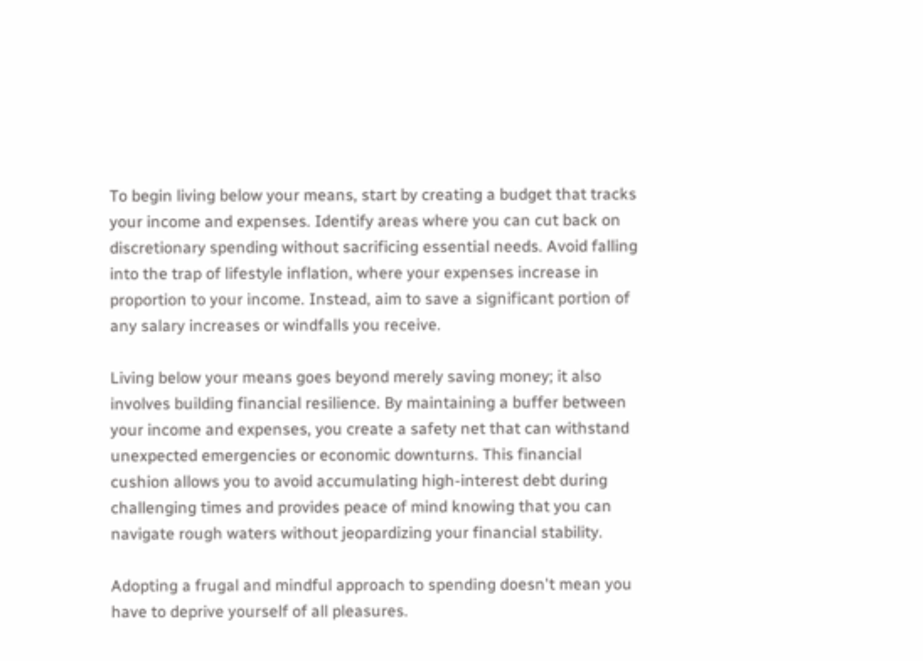To begin living below your means, start by creating a budget that tracks your income and expenses. Identify areas where you can cut back on discretionary spending without sacrificing essential needs. Avoid falling into the trap of lifestyle inflation, where your expenses increase in proportion to your income. Instead, aim to save a significant portion of any salary increases or windfalls you receive.

Living below your means goes beyond merely saving money; it also involves building financial resilience. By maintaining a buffer between your income and expenses, you create a safety net that can withstand unexpected emergencies or economic downturns. This financial cushion allows you to avoid accumulating high-interest debt during challenging times and provides peace of mind knowing that you can navigate rough waters without jeopardizing your financial stability.

Adopting a frugal and mindful approach to spending doesn't mean you have to deprive yourself of all pleasures.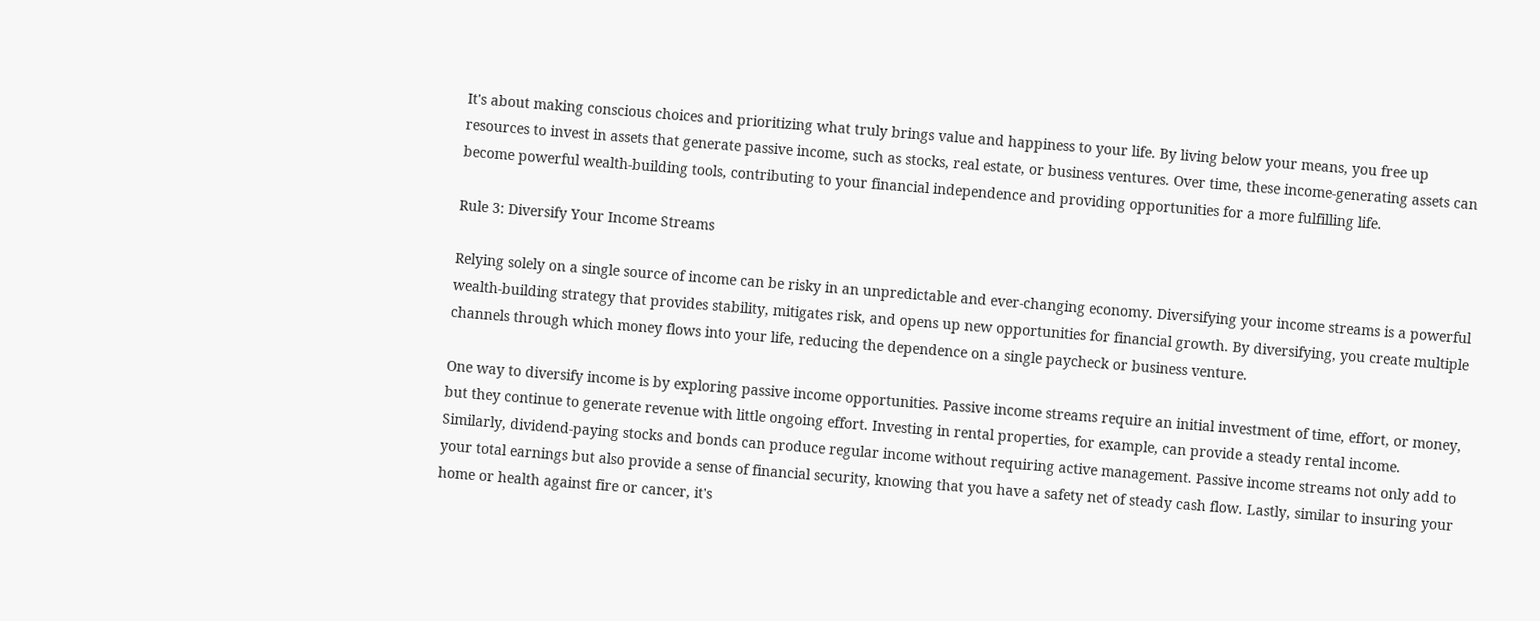It's about making conscious choices and prioritizing what truly brings value and happiness to your life. By living below your means, you free up resources to invest in assets that generate passive income, such as stocks, real estate, or business ventures. Over time, these income-generating assets can become powerful wealth-building tools, contributing to your financial independence and providing opportunities for a more fulfilling life.

Rule 3: Diversify Your Income Streams

Relying solely on a single source of income can be risky in an unpredictable and ever-changing economy. Diversifying your income streams is a powerful wealth-building strategy that provides stability, mitigates risk, and opens up new opportunities for financial growth. By diversifying, you create multiple channels through which money flows into your life, reducing the dependence on a single paycheck or business venture.

One way to diversify income is by exploring passive income opportunities. Passive income streams require an initial investment of time, effort, or money, but they continue to generate revenue with little ongoing effort. Investing in rental properties, for example, can provide a steady rental income. Similarly, dividend-paying stocks and bonds can produce regular income without requiring active management. Passive income streams not only add to your total earnings but also provide a sense of financial security, knowing that you have a safety net of steady cash flow. Lastly, similar to insuring your home or health against fire or cancer, it's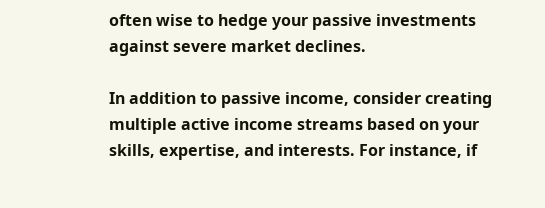often wise to hedge your passive investments against severe market declines.

In addition to passive income, consider creating multiple active income streams based on your skills, expertise, and interests. For instance, if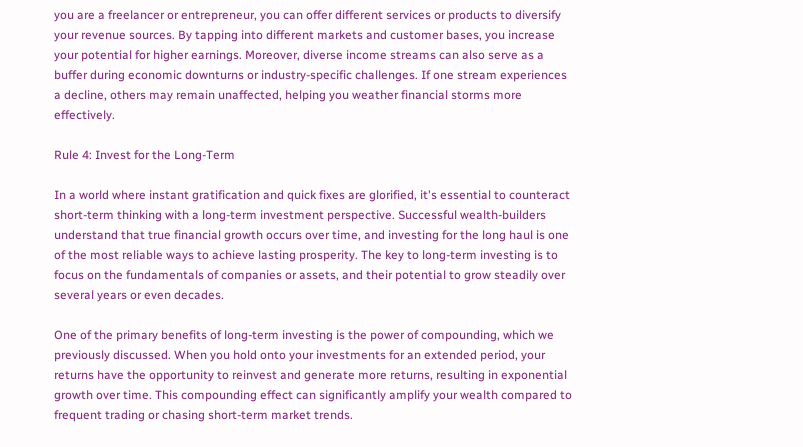you are a freelancer or entrepreneur, you can offer different services or products to diversify your revenue sources. By tapping into different markets and customer bases, you increase your potential for higher earnings. Moreover, diverse income streams can also serve as a buffer during economic downturns or industry-specific challenges. If one stream experiences a decline, others may remain unaffected, helping you weather financial storms more effectively.

Rule 4: Invest for the Long-Term

In a world where instant gratification and quick fixes are glorified, it's essential to counteract short-term thinking with a long-term investment perspective. Successful wealth-builders understand that true financial growth occurs over time, and investing for the long haul is one of the most reliable ways to achieve lasting prosperity. The key to long-term investing is to focus on the fundamentals of companies or assets, and their potential to grow steadily over several years or even decades.

One of the primary benefits of long-term investing is the power of compounding, which we previously discussed. When you hold onto your investments for an extended period, your returns have the opportunity to reinvest and generate more returns, resulting in exponential growth over time. This compounding effect can significantly amplify your wealth compared to frequent trading or chasing short-term market trends.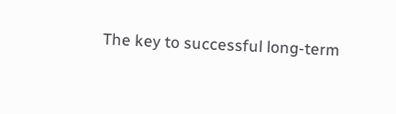The key to successful long-term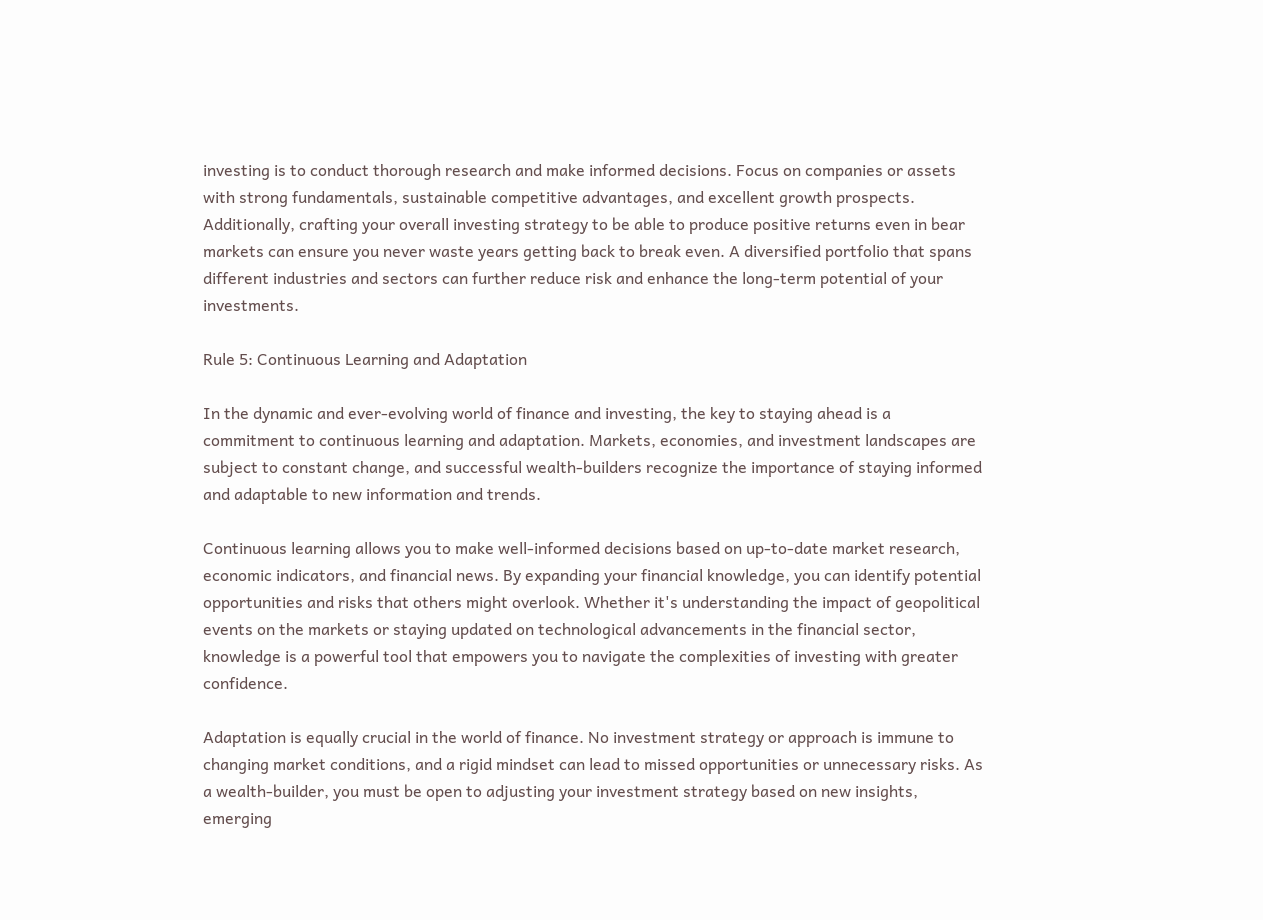investing is to conduct thorough research and make informed decisions. Focus on companies or assets with strong fundamentals, sustainable competitive advantages, and excellent growth prospects. Additionally, crafting your overall investing strategy to be able to produce positive returns even in bear markets can ensure you never waste years getting back to break even. A diversified portfolio that spans different industries and sectors can further reduce risk and enhance the long-term potential of your investments.

Rule 5: Continuous Learning and Adaptation

In the dynamic and ever-evolving world of finance and investing, the key to staying ahead is a commitment to continuous learning and adaptation. Markets, economies, and investment landscapes are subject to constant change, and successful wealth-builders recognize the importance of staying informed and adaptable to new information and trends.

Continuous learning allows you to make well-informed decisions based on up-to-date market research, economic indicators, and financial news. By expanding your financial knowledge, you can identify potential opportunities and risks that others might overlook. Whether it's understanding the impact of geopolitical events on the markets or staying updated on technological advancements in the financial sector, knowledge is a powerful tool that empowers you to navigate the complexities of investing with greater confidence.

Adaptation is equally crucial in the world of finance. No investment strategy or approach is immune to changing market conditions, and a rigid mindset can lead to missed opportunities or unnecessary risks. As a wealth-builder, you must be open to adjusting your investment strategy based on new insights, emerging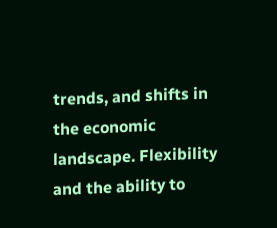trends, and shifts in the economic landscape. Flexibility and the ability to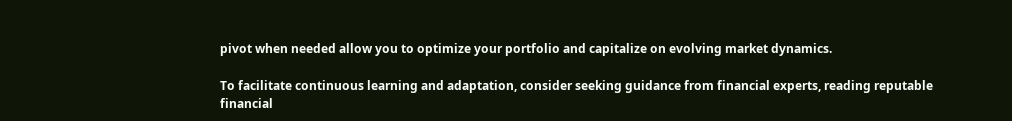pivot when needed allow you to optimize your portfolio and capitalize on evolving market dynamics.

To facilitate continuous learning and adaptation, consider seeking guidance from financial experts, reading reputable financial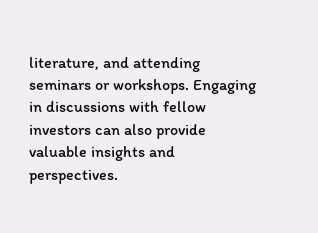literature, and attending seminars or workshops. Engaging in discussions with fellow investors can also provide valuable insights and perspectives.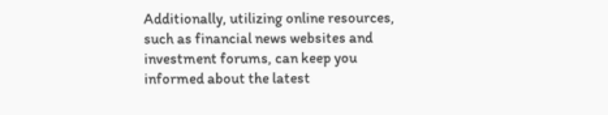Additionally, utilizing online resources, such as financial news websites and investment forums, can keep you informed about the latest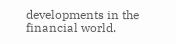developments in the financial world.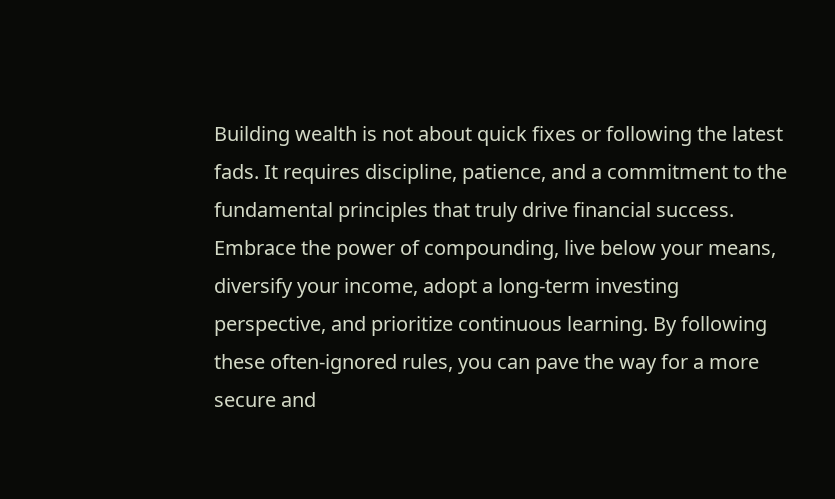Building wealth is not about quick fixes or following the latest fads. It requires discipline, patience, and a commitment to the fundamental principles that truly drive financial success. Embrace the power of compounding, live below your means, diversify your income, adopt a long-term investing perspective, and prioritize continuous learning. By following these often-ignored rules, you can pave the way for a more secure and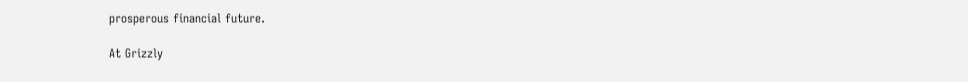prosperous financial future.

At Grizzly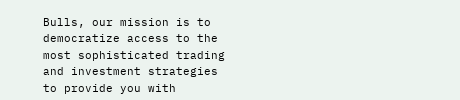Bulls, our mission is to democratize access to the most sophisticated trading and investment strategies to provide you with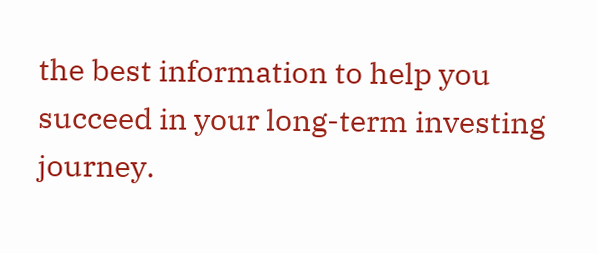the best information to help you succeed in your long-term investing journey.